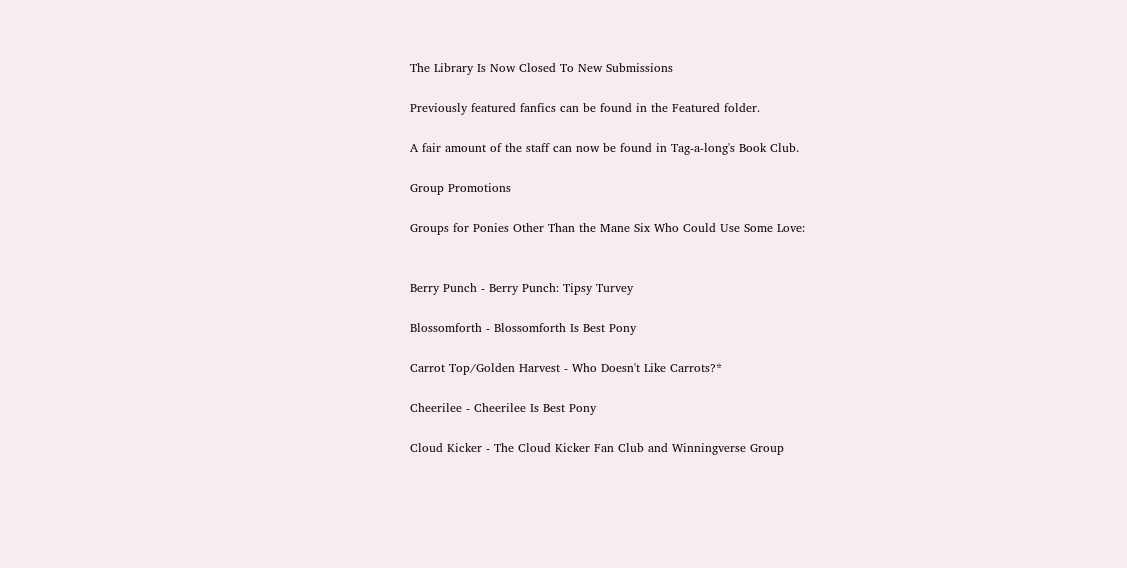The Library Is Now Closed To New Submissions

Previously featured fanfics can be found in the Featured folder.

A fair amount of the staff can now be found in Tag-a-long's Book Club.

Group Promotions

Groups for Ponies Other Than the Mane Six Who Could Use Some Love:


Berry Punch - Berry Punch: Tipsy Turvey

Blossomforth - Blossomforth Is Best Pony

Carrot Top/Golden Harvest - Who Doesn't Like Carrots?*

Cheerilee - Cheerilee Is Best Pony

Cloud Kicker - The Cloud Kicker Fan Club and Winningverse Group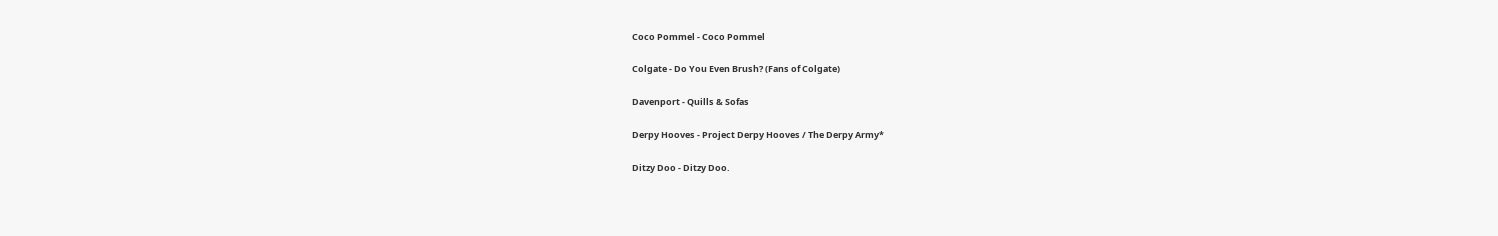Coco Pommel - Coco Pommel

Colgate - Do You Even Brush? (Fans of Colgate)

Davenport - Quills & Sofas

Derpy Hooves - Project Derpy Hooves / The Derpy Army*

Ditzy Doo - Ditzy Doo.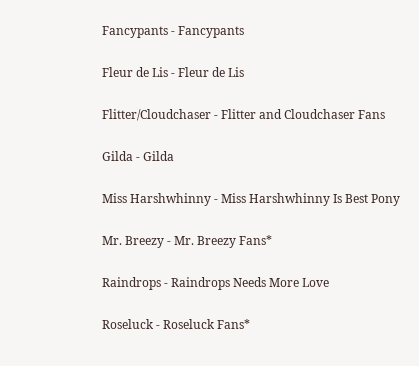Fancypants - Fancypants

Fleur de Lis - Fleur de Lis

Flitter/Cloudchaser - Flitter and Cloudchaser Fans

Gilda - Gilda

Miss Harshwhinny - Miss Harshwhinny Is Best Pony

Mr. Breezy - Mr. Breezy Fans*

Raindrops - Raindrops Needs More Love

Roseluck - Roseluck Fans*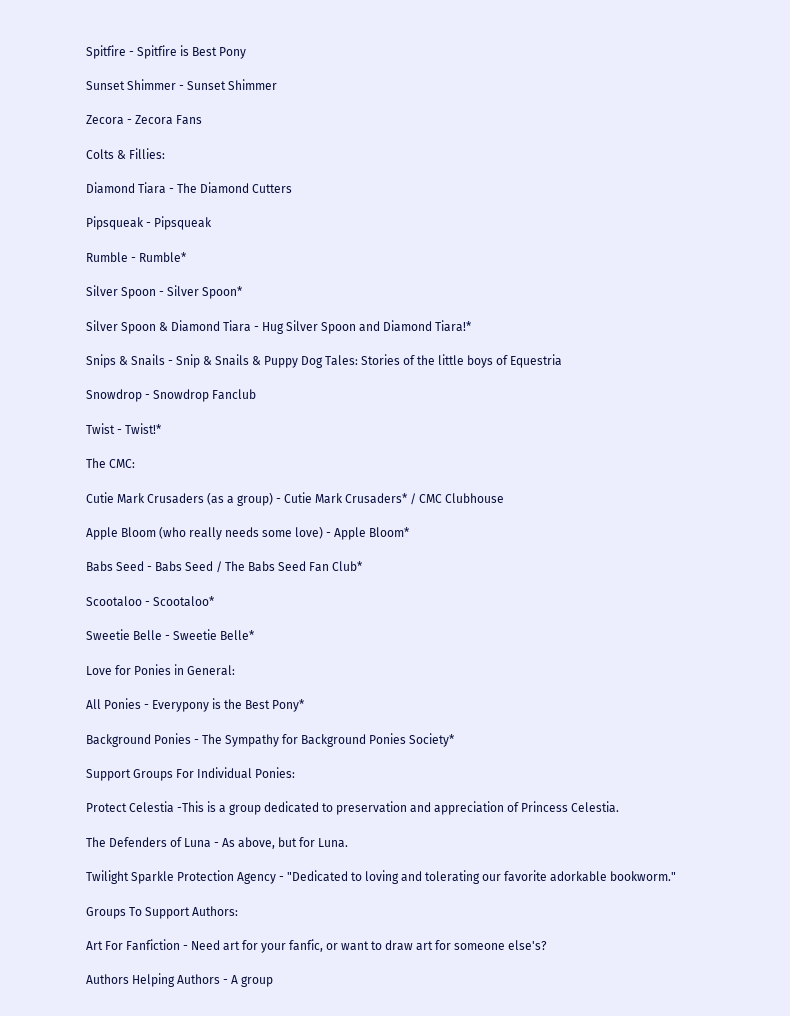Spitfire - Spitfire is Best Pony

Sunset Shimmer - Sunset Shimmer

Zecora - Zecora Fans

Colts & Fillies:

Diamond Tiara - The Diamond Cutters

Pipsqueak - Pipsqueak

Rumble - Rumble*

Silver Spoon - Silver Spoon*

Silver Spoon & Diamond Tiara - Hug Silver Spoon and Diamond Tiara!*

Snips & Snails - Snip & Snails & Puppy Dog Tales: Stories of the little boys of Equestria

Snowdrop - Snowdrop Fanclub

Twist - Twist!*

The CMC:

Cutie Mark Crusaders (as a group) - Cutie Mark Crusaders* / CMC Clubhouse

Apple Bloom (who really needs some love) - Apple Bloom*

Babs Seed - Babs Seed / The Babs Seed Fan Club*

Scootaloo - Scootaloo*

Sweetie Belle - Sweetie Belle*

Love for Ponies in General:

All Ponies - Everypony is the Best Pony*

Background Ponies - The Sympathy for Background Ponies Society*

Support Groups For Individual Ponies:

Protect Celestia -This is a group dedicated to preservation and appreciation of Princess Celestia.

The Defenders of Luna - As above, but for Luna.

Twilight Sparkle Protection Agency - "Dedicated to loving and tolerating our favorite adorkable bookworm."

Groups To Support Authors:

Art For Fanfiction - Need art for your fanfic, or want to draw art for someone else's?

Authors Helping Authors - A group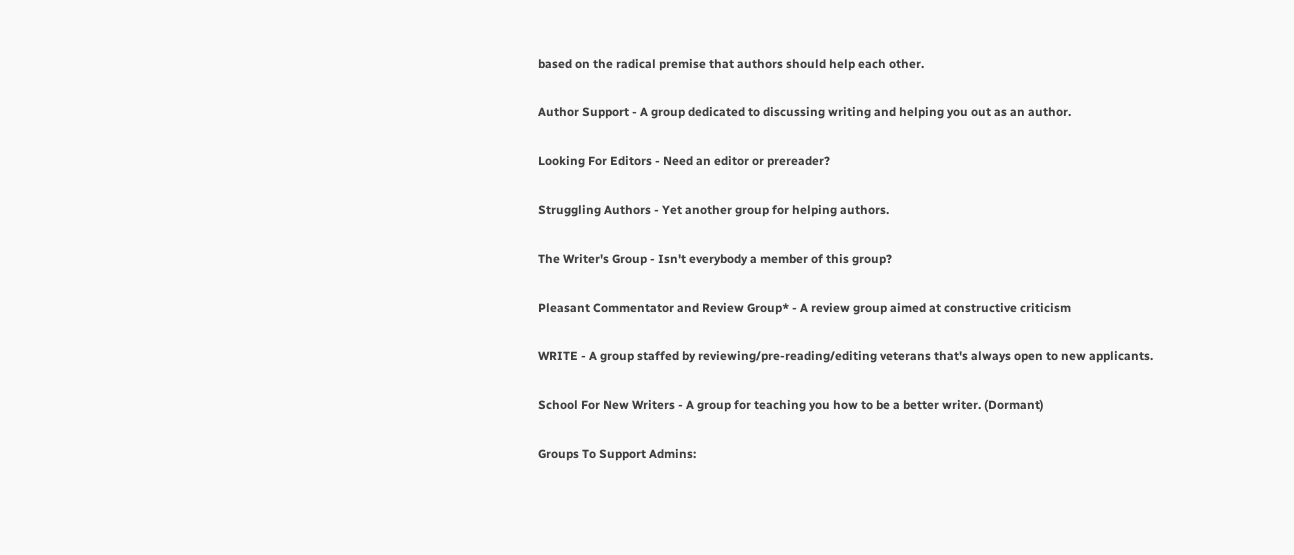based on the radical premise that authors should help each other.

Author Support - A group dedicated to discussing writing and helping you out as an author.

Looking For Editors - Need an editor or prereader?

Struggling Authors - Yet another group for helping authors.

The Writer's Group - Isn't everybody a member of this group?

Pleasant Commentator and Review Group* - A review group aimed at constructive criticism

WRITE - A group staffed by reviewing/pre-reading/editing veterans that's always open to new applicants.

School For New Writers - A group for teaching you how to be a better writer. (Dormant)

Groups To Support Admins: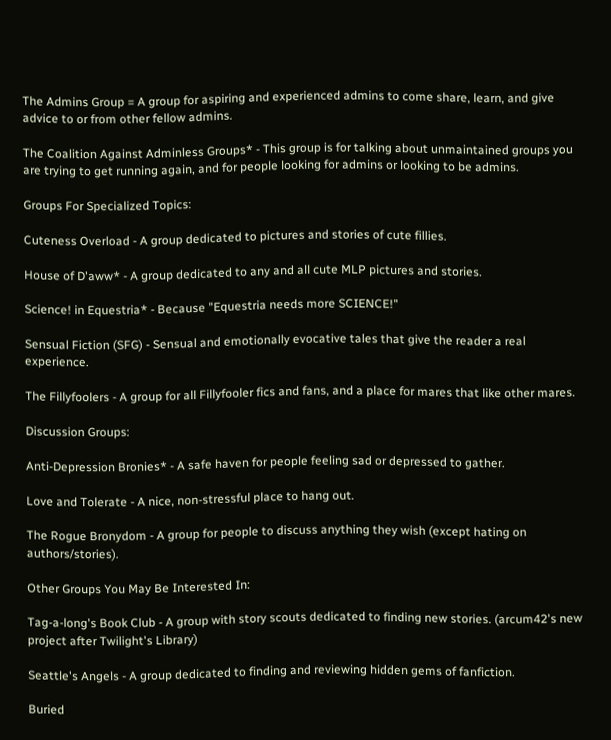The Admins Group = A group for aspiring and experienced admins to come share, learn, and give advice to or from other fellow admins.

The Coalition Against Adminless Groups* - This group is for talking about unmaintained groups you are trying to get running again, and for people looking for admins or looking to be admins.

Groups For Specialized Topics:

Cuteness Overload - A group dedicated to pictures and stories of cute fillies.

House of D'aww* - A group dedicated to any and all cute MLP pictures and stories.

Science! in Equestria* - Because "Equestria needs more SCIENCE!"

Sensual Fiction (SFG) - Sensual and emotionally evocative tales that give the reader a real experience.

The Fillyfoolers - A group for all Fillyfooler fics and fans, and a place for mares that like other mares.

Discussion Groups:

Anti-Depression Bronies* - A safe haven for people feeling sad or depressed to gather.

Love and Tolerate - A nice, non-stressful place to hang out.

The Rogue Bronydom - A group for people to discuss anything they wish (except hating on authors/stories).

Other Groups You May Be Interested In:

Tag-a-long's Book Club - A group with story scouts dedicated to finding new stories. (arcum42's new project after Twilight's Library)

Seattle's Angels - A group dedicated to finding and reviewing hidden gems of fanfiction.

Buried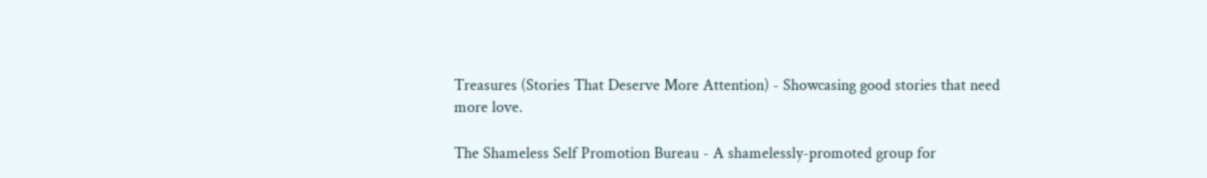Treasures (Stories That Deserve More Attention) - Showcasing good stories that need more love.

The Shameless Self Promotion Bureau - A shamelessly-promoted group for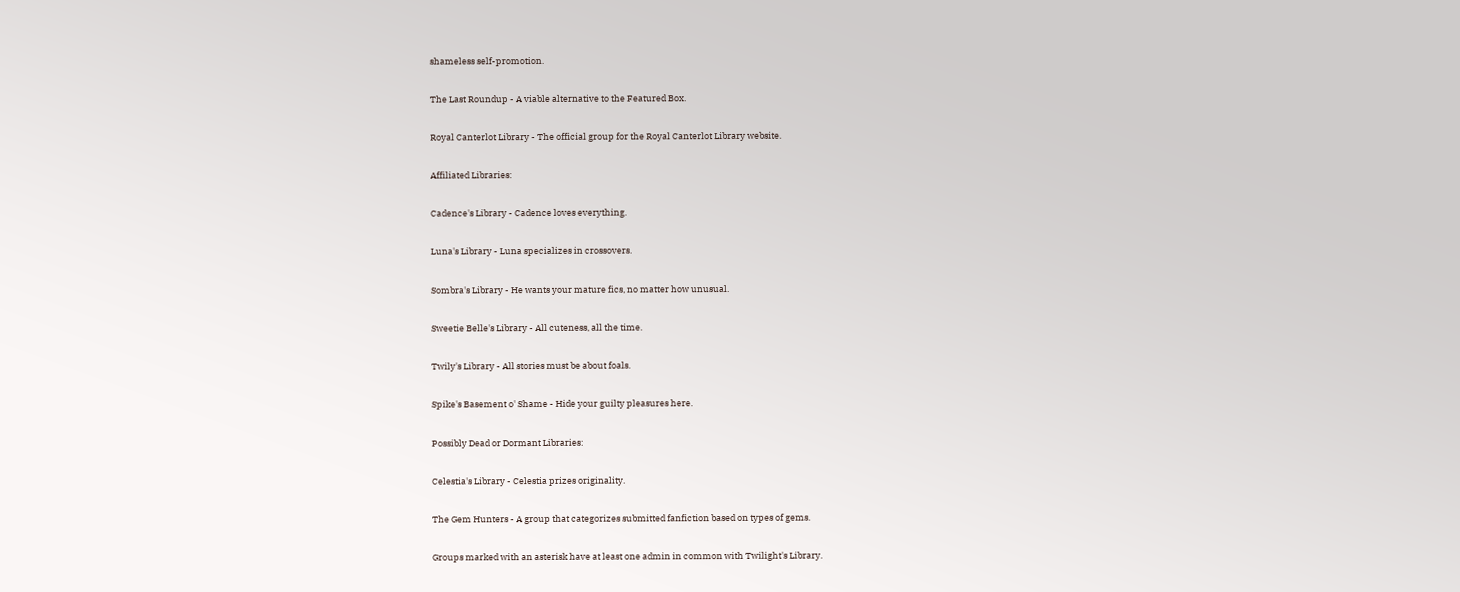shameless self-promotion.

The Last Roundup - A viable alternative to the Featured Box.

Royal Canterlot Library - The official group for the Royal Canterlot Library website.

Affiliated Libraries:

Cadence's Library - Cadence loves everything.

Luna's Library - Luna specializes in crossovers.

Sombra's Library - He wants your mature fics, no matter how unusual.

Sweetie Belle's Library - All cuteness, all the time.

Twily's Library - All stories must be about foals.

Spike's Basement o' Shame - Hide your guilty pleasures here.

Possibly Dead or Dormant Libraries:

Celestia's Library - Celestia prizes originality.

The Gem Hunters - A group that categorizes submitted fanfiction based on types of gems.

Groups marked with an asterisk have at least one admin in common with Twilight's Library.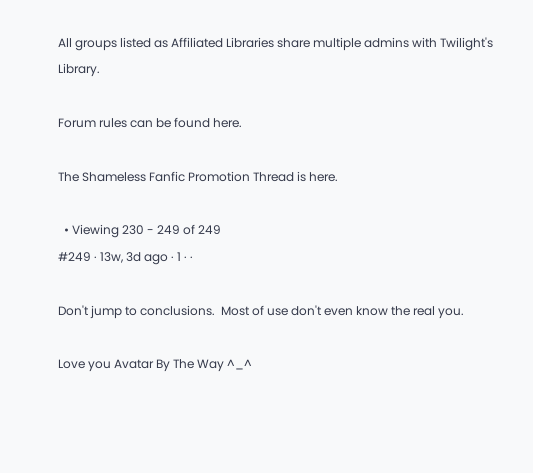All groups listed as Affiliated Libraries share multiple admins with Twilight's Library.

Forum rules can be found here.

The Shameless Fanfic Promotion Thread is here.

  • Viewing 230 - 249 of 249
#249 · 13w, 3d ago · 1 · ·

Don't jump to conclusions.  Most of use don't even know the real you.

Love you Avatar By The Way ^_^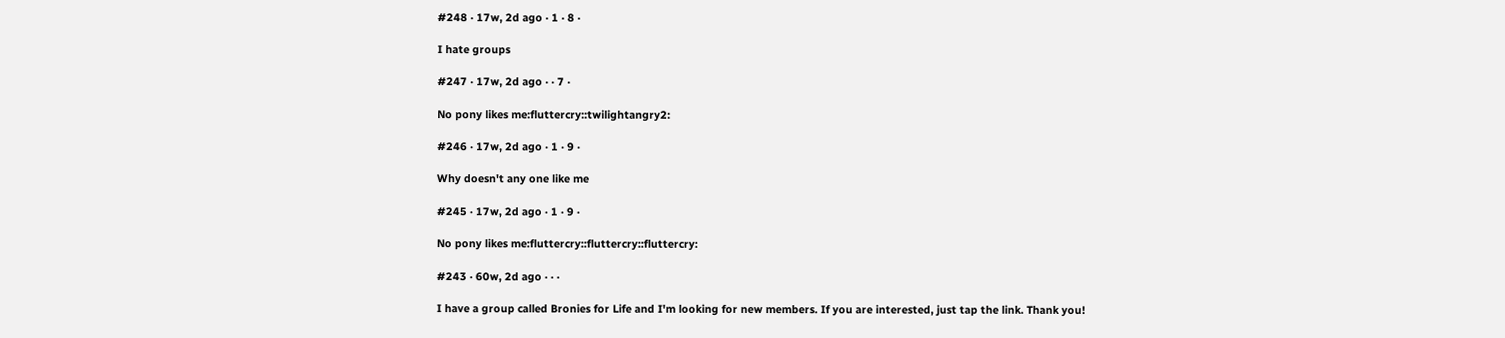#248 · 17w, 2d ago · 1 · 8 ·

I hate groups

#247 · 17w, 2d ago · · 7 ·

No pony likes me:fluttercry::twilightangry2:

#246 · 17w, 2d ago · 1 · 9 ·

Why doesn't any one like me

#245 · 17w, 2d ago · 1 · 9 ·

No pony likes me:fluttercry::fluttercry::fluttercry:

#243 · 60w, 2d ago · · ·

I have a group called Bronies for Life and I'm looking for new members. If you are interested, just tap the link. Thank you!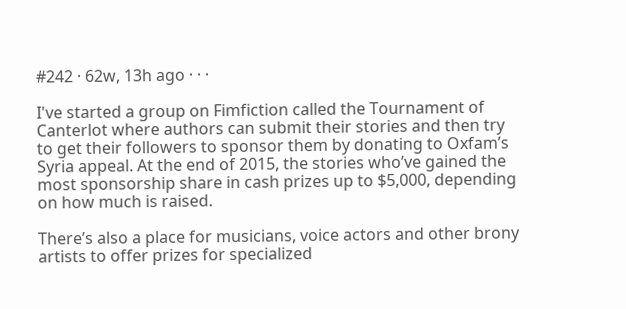#242 · 62w, 13h ago · · ·

I've started a group on Fimfiction called the Tournament of Canterlot where authors can submit their stories and then try to get their followers to sponsor them by donating to Oxfam’s Syria appeal. At the end of 2015, the stories who’ve gained the most sponsorship share in cash prizes up to $5,000, depending on how much is raised.

There’s also a place for musicians, voice actors and other brony artists to offer prizes for specialized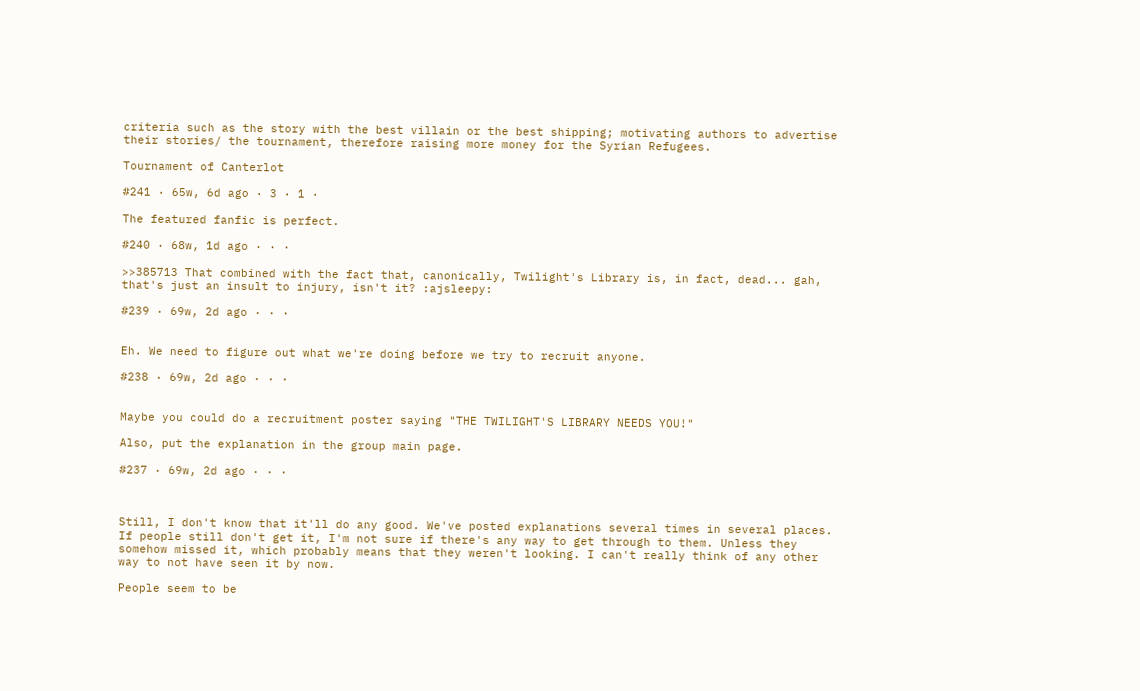criteria such as the story with the best villain or the best shipping; motivating authors to advertise their stories/ the tournament, therefore raising more money for the Syrian Refugees.

Tournament of Canterlot

#241 · 65w, 6d ago · 3 · 1 ·

The featured fanfic is perfect.

#240 · 68w, 1d ago · · ·

>>385713 That combined with the fact that, canonically, Twilight's Library is, in fact, dead... gah, that's just an insult to injury, isn't it? :ajsleepy:

#239 · 69w, 2d ago · · ·


Eh. We need to figure out what we're doing before we try to recruit anyone.

#238 · 69w, 2d ago · · ·


Maybe you could do a recruitment poster saying "THE TWILIGHT'S LIBRARY NEEDS YOU!"

Also, put the explanation in the group main page.

#237 · 69w, 2d ago · · ·



Still, I don't know that it'll do any good. We've posted explanations several times in several places. If people still don't get it, I'm not sure if there's any way to get through to them. Unless they somehow missed it, which probably means that they weren't looking. I can't really think of any other way to not have seen it by now.

People seem to be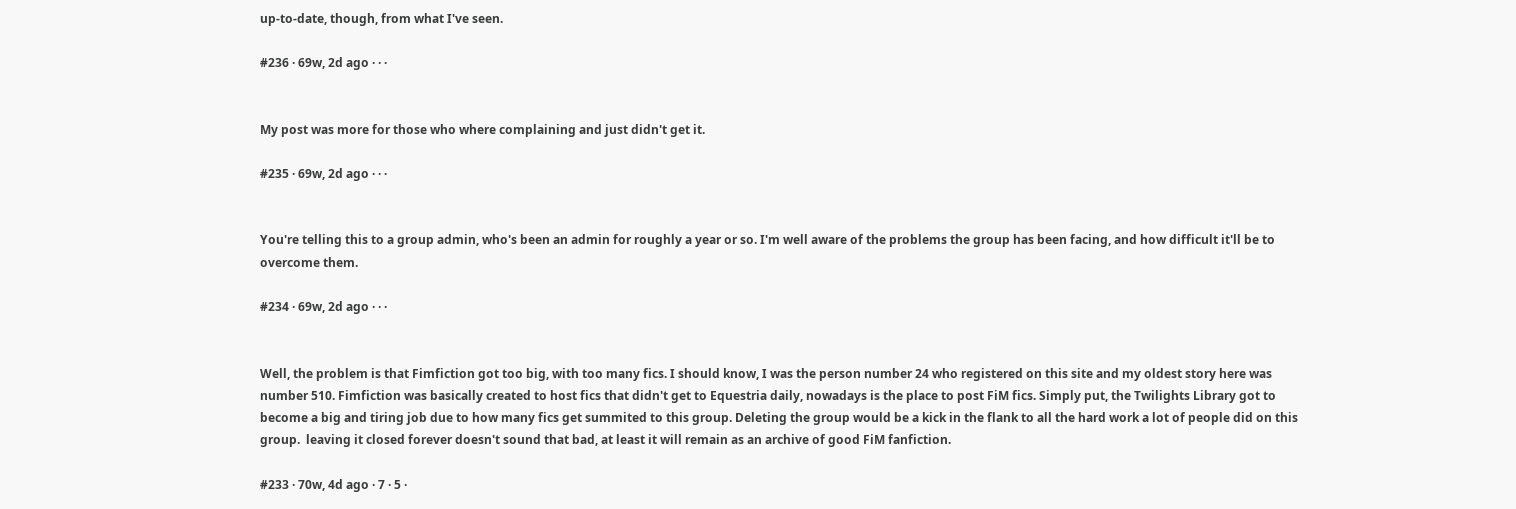up-to-date, though, from what I've seen.

#236 · 69w, 2d ago · · ·


My post was more for those who where complaining and just didn't get it.

#235 · 69w, 2d ago · · ·


You're telling this to a group admin, who's been an admin for roughly a year or so. I'm well aware of the problems the group has been facing, and how difficult it'll be to overcome them.

#234 · 69w, 2d ago · · ·


Well, the problem is that Fimfiction got too big, with too many fics. I should know, I was the person number 24 who registered on this site and my oldest story here was number 510. Fimfiction was basically created to host fics that didn't get to Equestria daily, nowadays is the place to post FiM fics. Simply put, the Twilights Library got to become a big and tiring job due to how many fics get summited to this group. Deleting the group would be a kick in the flank to all the hard work a lot of people did on this group.  leaving it closed forever doesn't sound that bad, at least it will remain as an archive of good FiM fanfiction.

#233 · 70w, 4d ago · 7 · 5 ·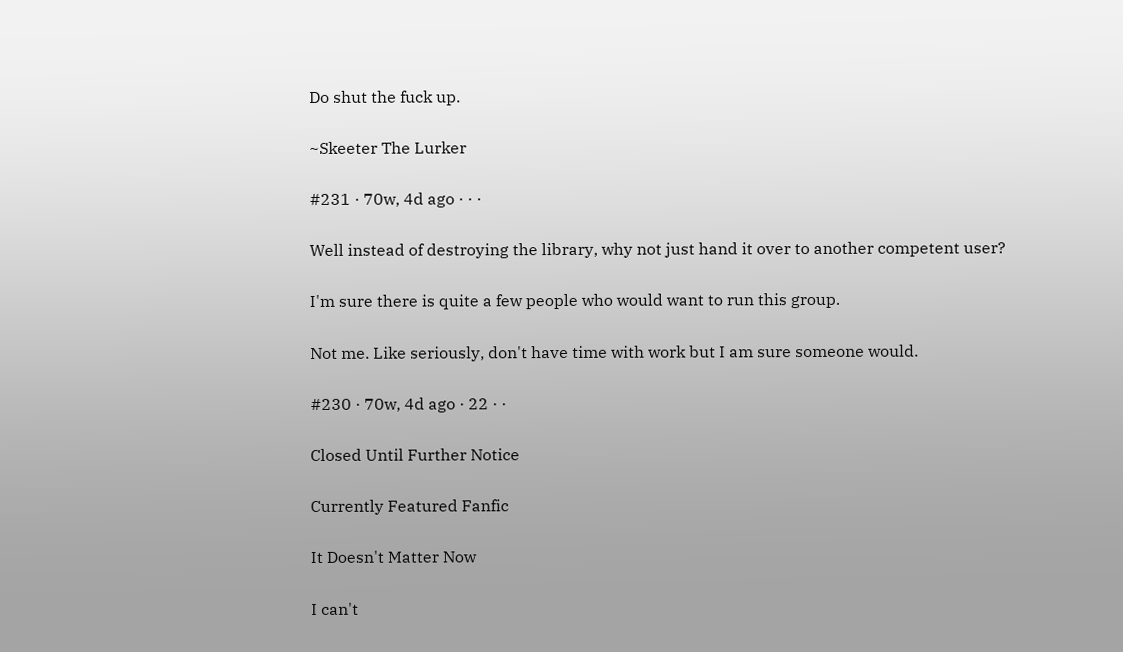Do shut the fuck up.

~Skeeter The Lurker

#231 · 70w, 4d ago · · ·

Well instead of destroying the library, why not just hand it over to another competent user?

I'm sure there is quite a few people who would want to run this group.

Not me. Like seriously, don't have time with work but I am sure someone would.

#230 · 70w, 4d ago · 22 · ·

Closed Until Further Notice

Currently Featured Fanfic

It Doesn't Matter Now

I can't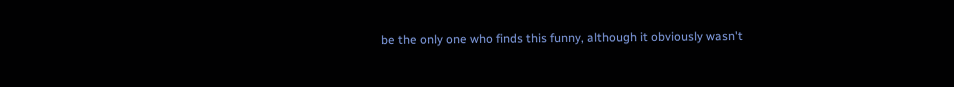be the only one who finds this funny, although it obviously wasn't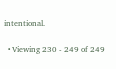intentional.

  • Viewing 230 - 249 of 249